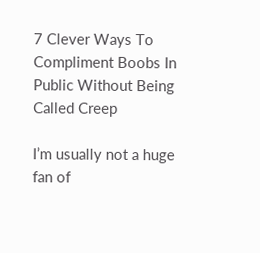7 Clever Ways To Compliment Boobs In Public Without Being Called Creep

I’m usually not a huge fan of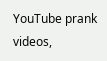YouTube prank videos,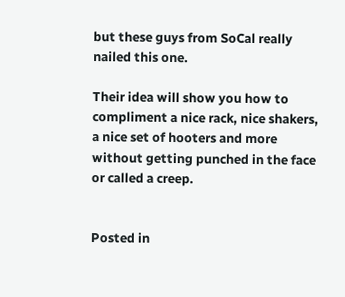but these guys from SoCal really nailed this one.

Their idea will show you how to compliment a nice rack, nice shakers, a nice set of hooters and more without getting punched in the face or called a creep.


Posted in